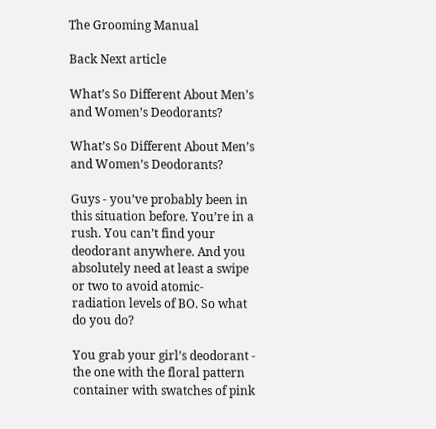The Grooming Manual

Back Next article

What’s So Different About Men’s and Women’s Deodorants?

What’s So Different About Men’s and Women’s Deodorants?

Guys - you’ve probably been in this situation before. You’re in a rush. You can’t find your deodorant anywhere. And you absolutely need at least a swipe or two to avoid atomic-radiation levels of BO. So what do you do?

You grab your girl’s deodorant - the one with the floral pattern container with swatches of pink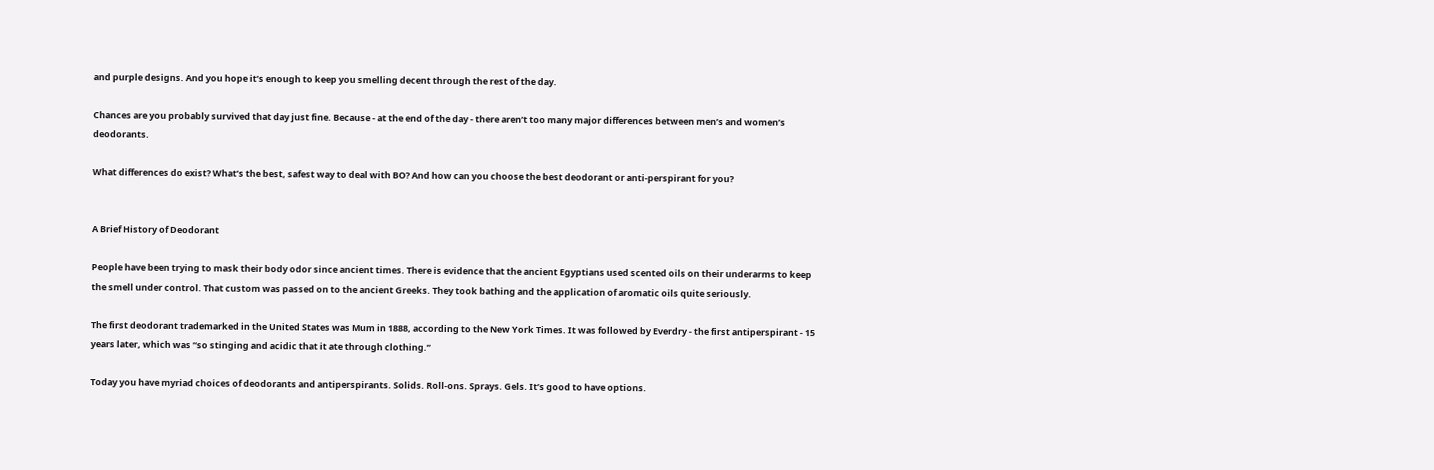and purple designs. And you hope it’s enough to keep you smelling decent through the rest of the day.

Chances are you probably survived that day just fine. Because - at the end of the day - there aren’t too many major differences between men’s and women’s deodorants.

What differences do exist? What’s the best, safest way to deal with BO? And how can you choose the best deodorant or anti-perspirant for you?


A Brief History of Deodorant

People have been trying to mask their body odor since ancient times. There is evidence that the ancient Egyptians used scented oils on their underarms to keep the smell under control. That custom was passed on to the ancient Greeks. They took bathing and the application of aromatic oils quite seriously.

The first deodorant trademarked in the United States was Mum in 1888, according to the New York Times. It was followed by Everdry - the first antiperspirant - 15 years later, which was “so stinging and acidic that it ate through clothing.”

Today you have myriad choices of deodorants and antiperspirants. Solids. Roll-ons. Sprays. Gels. It’s good to have options.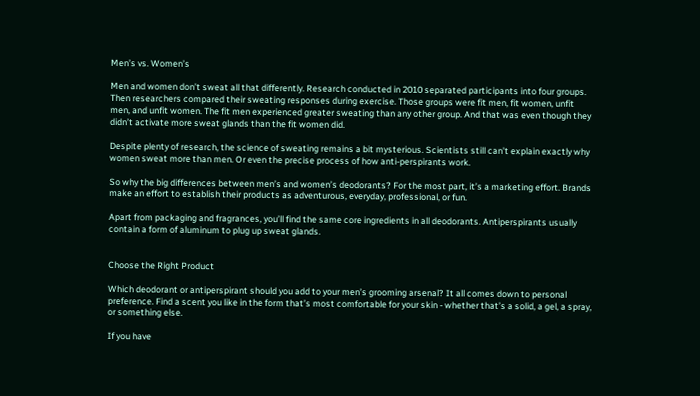Men’s vs. Women’s

Men and women don’t sweat all that differently. Research conducted in 2010 separated participants into four groups. Then researchers compared their sweating responses during exercise. Those groups were fit men, fit women, unfit men, and unfit women. The fit men experienced greater sweating than any other group. And that was even though they didn’t activate more sweat glands than the fit women did.

Despite plenty of research, the science of sweating remains a bit mysterious. Scientists still can’t explain exactly why women sweat more than men. Or even the precise process of how anti-perspirants work.

So why the big differences between men’s and women’s deodorants? For the most part, it’s a marketing effort. Brands make an effort to establish their products as adventurous, everyday, professional, or fun.

Apart from packaging and fragrances, you’ll find the same core ingredients in all deodorants. Antiperspirants usually contain a form of aluminum to plug up sweat glands.


Choose the Right Product

Which deodorant or antiperspirant should you add to your men’s grooming arsenal? It all comes down to personal preference. Find a scent you like in the form that’s most comfortable for your skin - whether that’s a solid, a gel, a spray, or something else.

If you have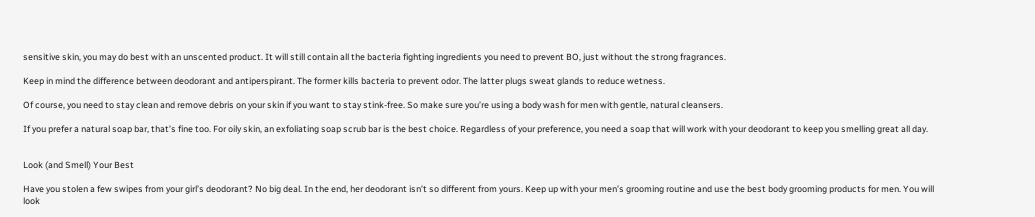sensitive skin, you may do best with an unscented product. It will still contain all the bacteria fighting ingredients you need to prevent BO, just without the strong fragrances.

Keep in mind the difference between deodorant and antiperspirant. The former kills bacteria to prevent odor. The latter plugs sweat glands to reduce wetness.

Of course, you need to stay clean and remove debris on your skin if you want to stay stink-free. So make sure you’re using a body wash for men with gentle, natural cleansers.

If you prefer a natural soap bar, that’s fine too. For oily skin, an exfoliating soap scrub bar is the best choice. Regardless of your preference, you need a soap that will work with your deodorant to keep you smelling great all day.


Look (and Smell) Your Best

Have you stolen a few swipes from your girl’s deodorant? No big deal. In the end, her deodorant isn’t so different from yours. Keep up with your men’s grooming routine and use the best body grooming products for men. You will look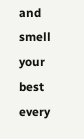and smell your best every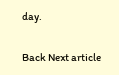day.

Back Next article